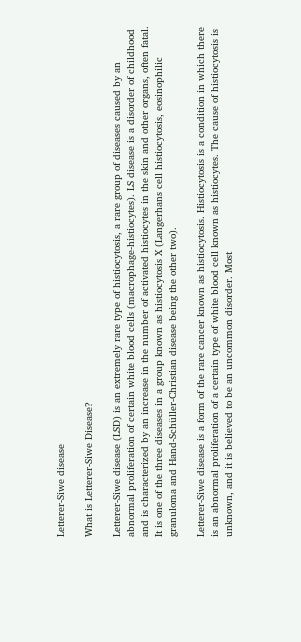Letterer-Siwe disease

What is Letterer-Siwe Disease?

Letterer-Siwe disease (LSD) is an extremely rare type of histiocytosis, a rare group of diseases caused by an abnormal proliferation of certain white blood cells (macrophage-histiocytes). LS disease is a disorder of childhood and is characterized by an increase in the number of activated histiocytes in the skin and other organs, often fatal. It is one of the three diseases in a group known as histiocytosis X (Langerhans cell histiocytosis, eosinophilic granuloma and Hand-Schüller-Christian disease being the other two).

Letterer-Siwe disease is a form of the rare cancer known as histiocytosis. Histiocytosis is a condition in which there is an abnormal proliferation of a certain type of white blood cell known as histiocytes. The cause of histiocytosis is unknown, and it is believed to be an uncommon disorder. Most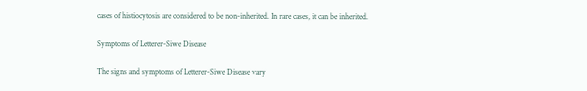cases of histiocytosis are considered to be non-inherited. In rare cases, it can be inherited.

Symptoms of Letterer-Siwe Disease

The signs and symptoms of Letterer-Siwe Disease vary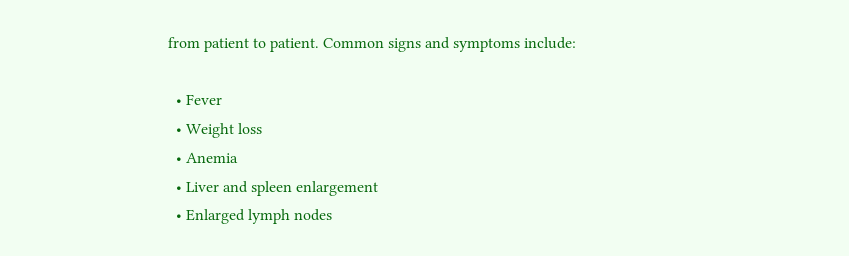from patient to patient. Common signs and symptoms include:

  • Fever
  • Weight loss
  • Anemia
  • Liver and spleen enlargement
  • Enlarged lymph nodes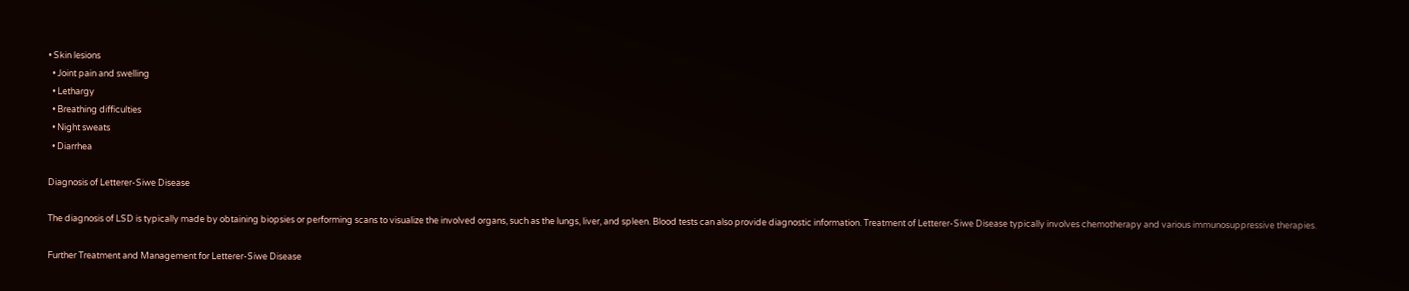• Skin lesions
  • Joint pain and swelling
  • Lethargy
  • Breathing difficulties
  • Night sweats
  • Diarrhea

Diagnosis of Letterer-Siwe Disease

The diagnosis of LSD is typically made by obtaining biopsies or performing scans to visualize the involved organs, such as the lungs, liver, and spleen. Blood tests can also provide diagnostic information. Treatment of Letterer-Siwe Disease typically involves chemotherapy and various immunosuppressive therapies.

Further Treatment and Management for Letterer-Siwe Disease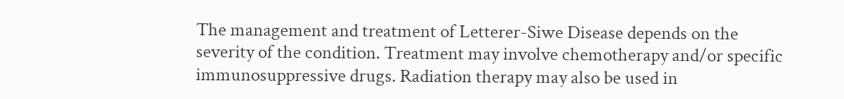The management and treatment of Letterer-Siwe Disease depends on the severity of the condition. Treatment may involve chemotherapy and/or specific immunosuppressive drugs. Radiation therapy may also be used in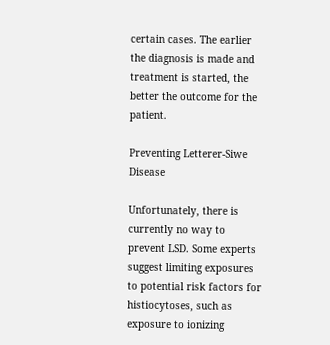certain cases. The earlier the diagnosis is made and treatment is started, the better the outcome for the patient.

Preventing Letterer-Siwe Disease

Unfortunately, there is currently no way to prevent LSD. Some experts suggest limiting exposures to potential risk factors for histiocytoses, such as exposure to ionizing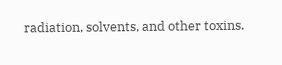radiation, solvents, and other toxins.